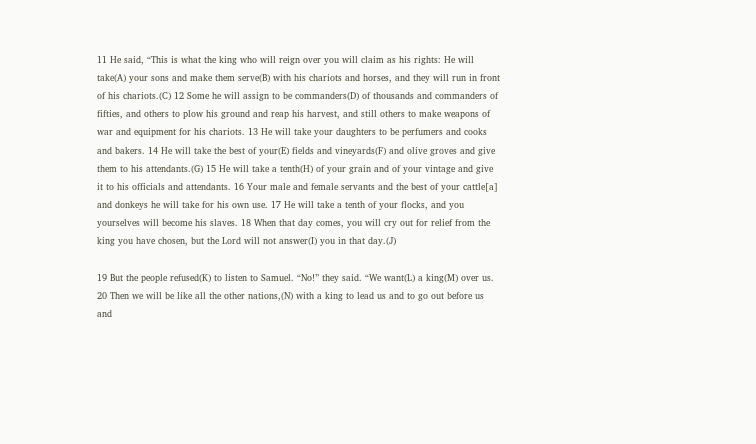11 He said, “This is what the king who will reign over you will claim as his rights: He will take(A) your sons and make them serve(B) with his chariots and horses, and they will run in front of his chariots.(C) 12 Some he will assign to be commanders(D) of thousands and commanders of fifties, and others to plow his ground and reap his harvest, and still others to make weapons of war and equipment for his chariots. 13 He will take your daughters to be perfumers and cooks and bakers. 14 He will take the best of your(E) fields and vineyards(F) and olive groves and give them to his attendants.(G) 15 He will take a tenth(H) of your grain and of your vintage and give it to his officials and attendants. 16 Your male and female servants and the best of your cattle[a] and donkeys he will take for his own use. 17 He will take a tenth of your flocks, and you yourselves will become his slaves. 18 When that day comes, you will cry out for relief from the king you have chosen, but the Lord will not answer(I) you in that day.(J)

19 But the people refused(K) to listen to Samuel. “No!” they said. “We want(L) a king(M) over us. 20 Then we will be like all the other nations,(N) with a king to lead us and to go out before us and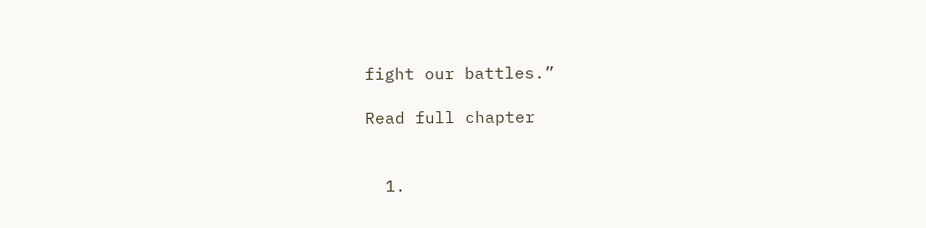fight our battles.”

Read full chapter


  1.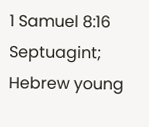1 Samuel 8:16 Septuagint; Hebrew young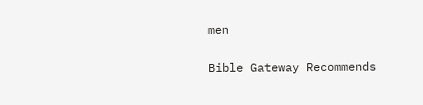men

Bible Gateway Recommends